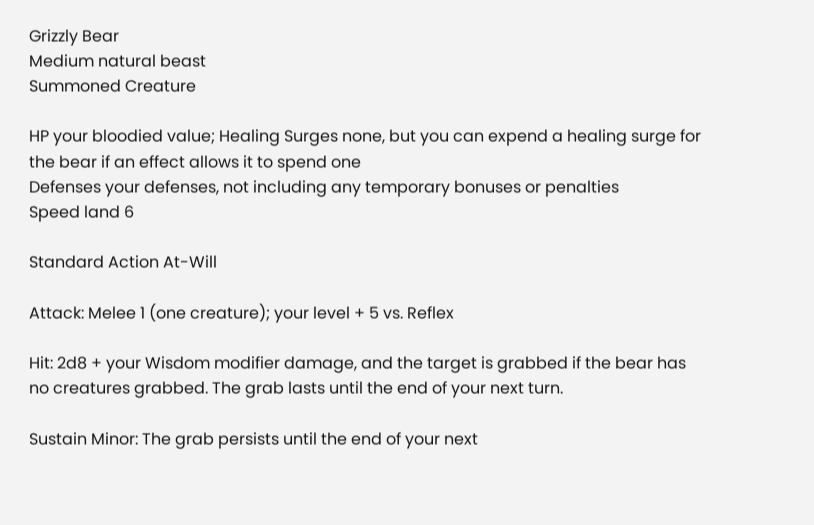Grizzly Bear
Medium natural beast
Summoned Creature

HP your bloodied value; Healing Surges none, but you can expend a healing surge for the bear if an effect allows it to spend one
Defenses your defenses, not including any temporary bonuses or penalties
Speed land 6

Standard Action At-Will

Attack: Melee 1 (one creature); your level + 5 vs. Reflex

Hit: 2d8 + your Wisdom modifier damage, and the target is grabbed if the bear has no creatures grabbed. The grab lasts until the end of your next turn.

Sustain Minor: The grab persists until the end of your next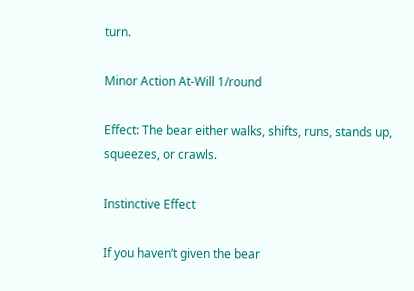turn.

Minor Action At-Will 1/round

Effect: The bear either walks, shifts, runs, stands up, squeezes, or crawls.

Instinctive Effect

If you haven’t given the bear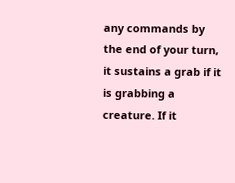any commands by the end of your turn, it sustains a grab if it is grabbing a creature. If it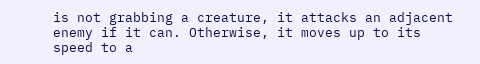is not grabbing a creature, it attacks an adjacent enemy if it can. Otherwise, it moves up to its speed to a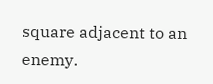square adjacent to an enemy.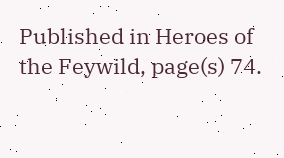Published in Heroes of the Feywild, page(s) 74.